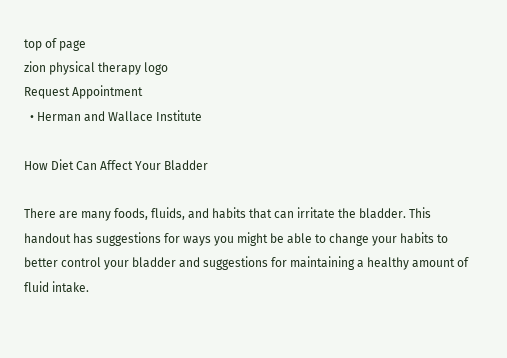top of page
zion physical therapy logo
Request Appointment
  • Herman and Wallace Institute

How Diet Can Affect Your Bladder

There are many foods, fluids, and habits that can irritate the bladder. This handout has suggestions for ways you might be able to change your habits to better control your bladder and suggestions for maintaining a healthy amount of fluid intake.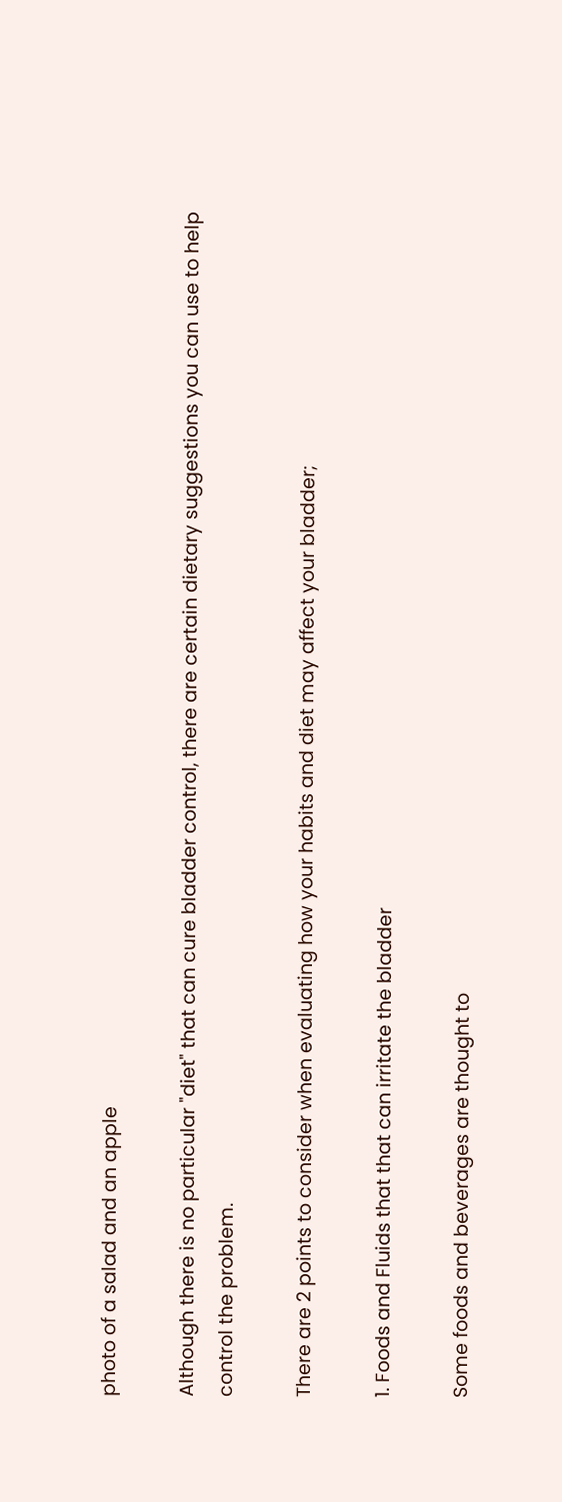photo of a salad and an apple

Although there is no particular "diet" that can cure bladder control, there are certain dietary suggestions you can use to help control the problem.

There are 2 points to consider when evaluating how your habits and diet may affect your bladder;

1. Foods and Fluids that that can irritate the bladder

Some foods and beverages are thought to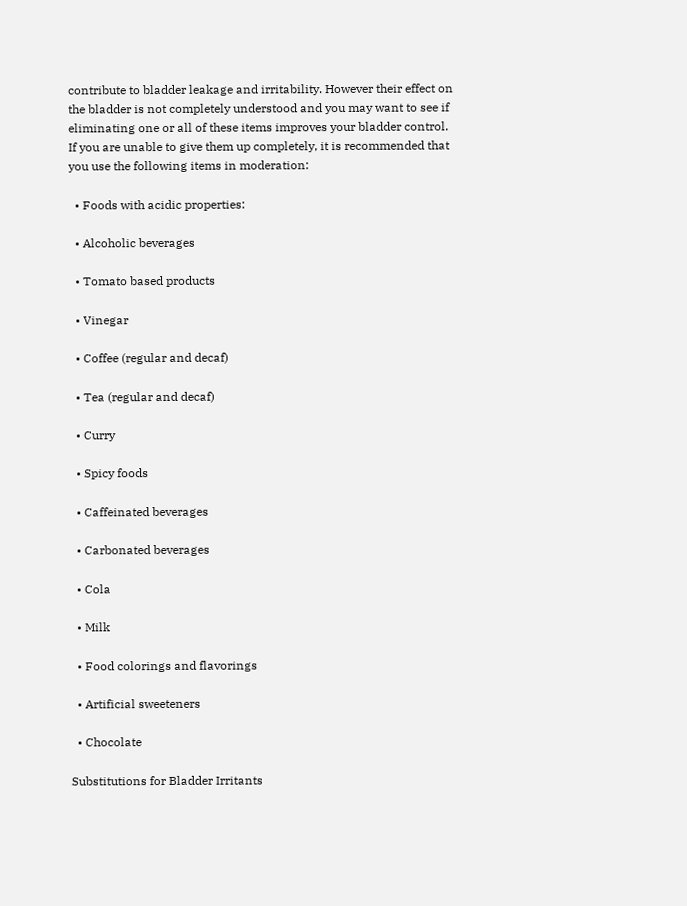contribute to bladder leakage and irritability. However their effect on the bladder is not completely understood and you may want to see if eliminating one or all of these items improves your bladder control. If you are unable to give them up completely, it is recommended that you use the following items in moderation:

  • Foods with acidic properties:

  • Alcoholic beverages

  • Tomato based products

  • Vinegar

  • Coffee (regular and decaf)

  • Tea (regular and decaf)

  • Curry

  • Spicy foods

  • Caffeinated beverages

  • Carbonated beverages

  • Cola

  • Milk

  • Food colorings and flavorings

  • Artificial sweeteners

  • Chocolate

Substitutions for Bladder Irritants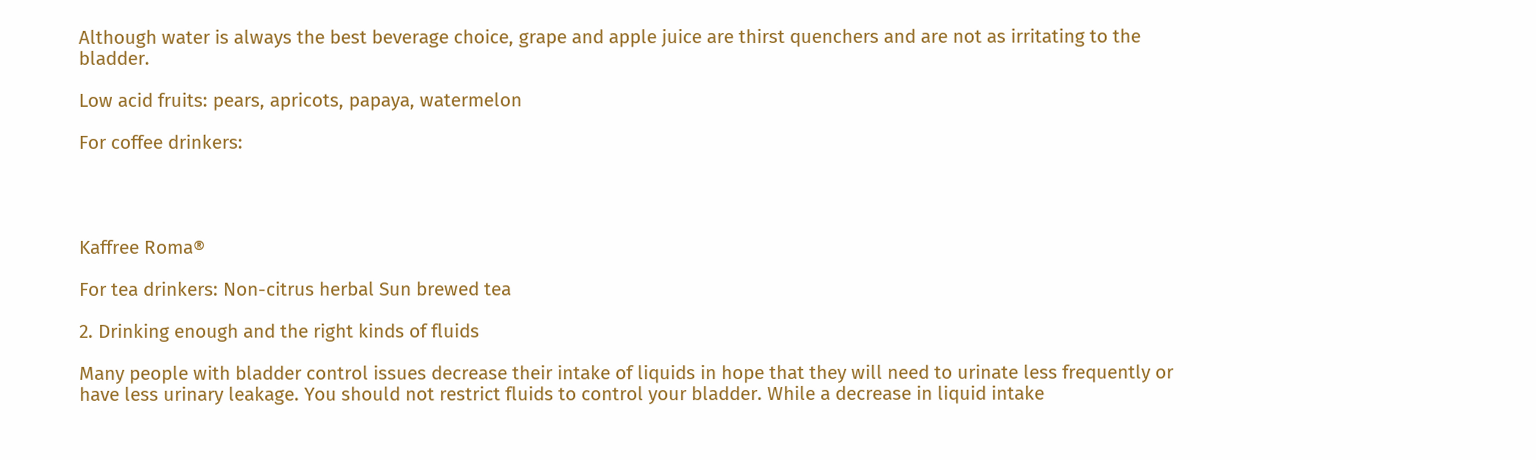Although water is always the best beverage choice, grape and apple juice are thirst quenchers and are not as irritating to the bladder.

Low acid fruits: pears, apricots, papaya, watermelon

For coffee drinkers:




Kaffree Roma®

For tea drinkers: Non-citrus herbal Sun brewed tea

2. Drinking enough and the right kinds of fluids

Many people with bladder control issues decrease their intake of liquids in hope that they will need to urinate less frequently or have less urinary leakage. You should not restrict fluids to control your bladder. While a decrease in liquid intake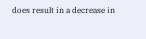does result in a decrease in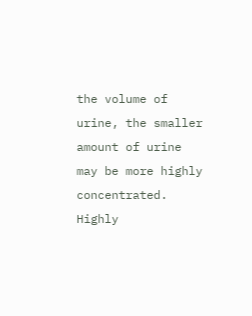the volume of urine, the smaller amount of urine may be more highly concentrated. Highly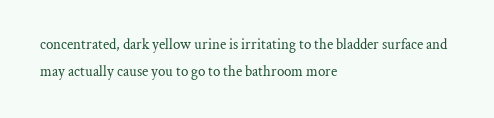concentrated, dark yellow urine is irritating to the bladder surface and may actually cause you to go to the bathroom more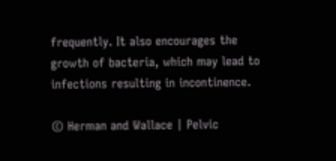frequently. It also encourages the growth of bacteria, which may lead to infections resulting in incontinence.

© Herman and Wallace | Pelvic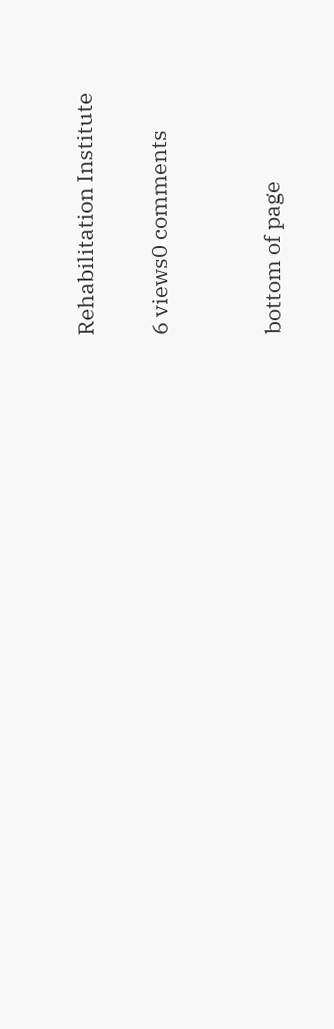Rehabilitation Institute

6 views0 comments


bottom of page